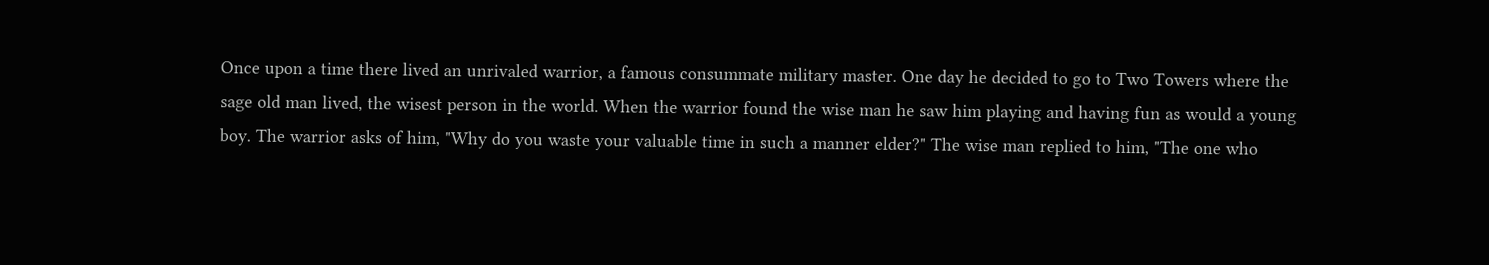Once upon a time there lived an unrivaled warrior, a famous consummate military master. One day he decided to go to Two Towers where the sage old man lived, the wisest person in the world. When the warrior found the wise man he saw him playing and having fun as would a young boy. The warrior asks of him, "Why do you waste your valuable time in such a manner elder?" The wise man replied to him, "The one who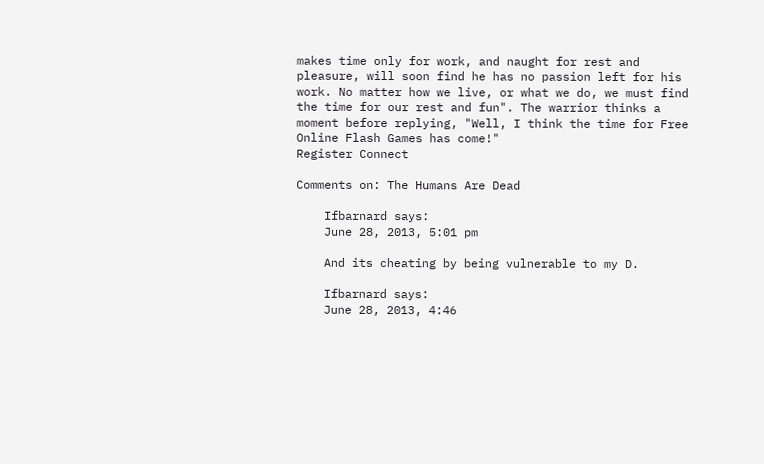makes time only for work, and naught for rest and pleasure, will soon find he has no passion left for his work. No matter how we live, or what we do, we must find the time for our rest and fun". The warrior thinks a moment before replying, "Well, I think the time for Free Online Flash Games has come!"
Register Connect

Comments on: The Humans Are Dead

    Ifbarnard says:
    June 28, 2013, 5:01 pm

    And its cheating by being vulnerable to my D.

    Ifbarnard says:
    June 28, 2013, 4:46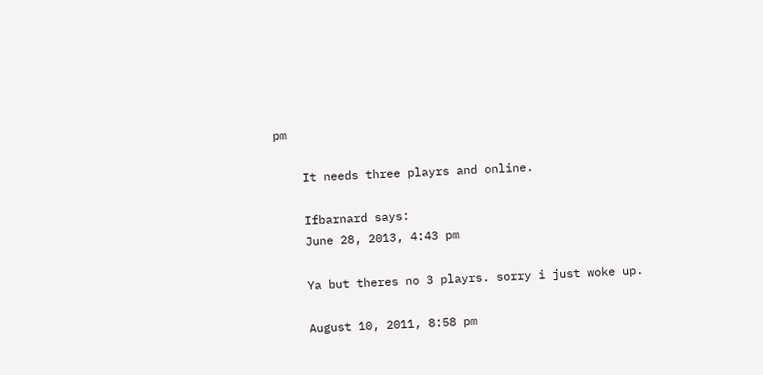pm

    It needs three playrs and online.

    Ifbarnard says:
    June 28, 2013, 4:43 pm

    Ya but theres no 3 playrs. sorry i just woke up.

    August 10, 2011, 8:58 pm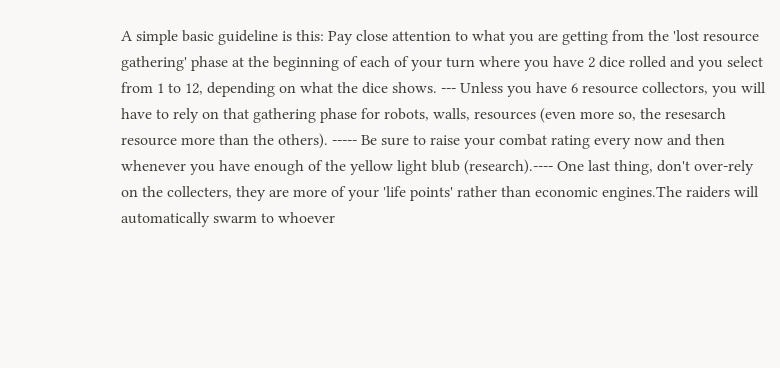A simple basic guideline is this: Pay close attention to what you are getting from the 'lost resource gathering' phase at the beginning of each of your turn where you have 2 dice rolled and you select from 1 to 12, depending on what the dice shows. --- Unless you have 6 resource collectors, you will have to rely on that gathering phase for robots, walls, resources (even more so, the resesarch resource more than the others). ----- Be sure to raise your combat rating every now and then whenever you have enough of the yellow light blub (research).---- One last thing, don't over-rely on the collecters, they are more of your 'life points' rather than economic engines.The raiders will automatically swarm to whoever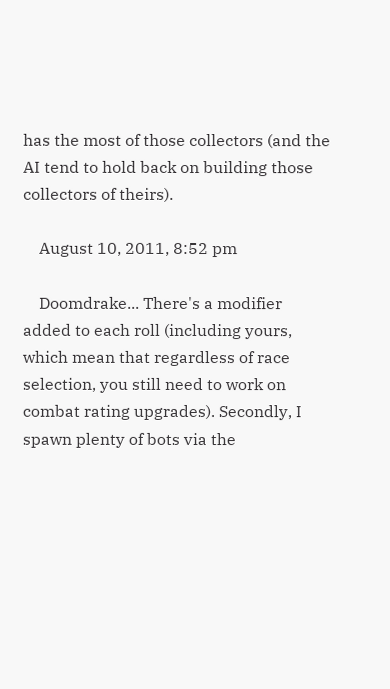has the most of those collectors (and the AI tend to hold back on building those collectors of theirs).

    August 10, 2011, 8:52 pm

    Doomdrake... There's a modifier added to each roll (including yours, which mean that regardless of race selection, you still need to work on combat rating upgrades). Secondly, I spawn plenty of bots via the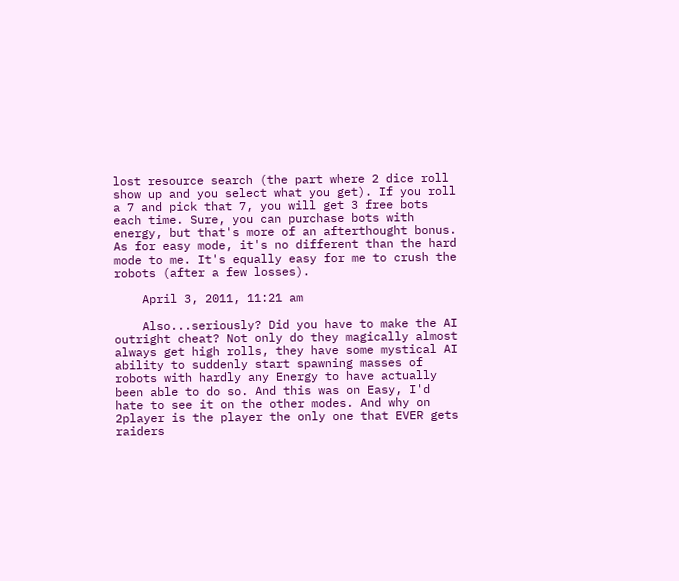lost resource search (the part where 2 dice roll show up and you select what you get). If you roll a 7 and pick that 7, you will get 3 free bots each time. Sure, you can purchase bots with energy, but that's more of an afterthought bonus. As for easy mode, it's no different than the hard mode to me. It's equally easy for me to crush the robots (after a few losses).

    April 3, 2011, 11:21 am

    Also...seriously? Did you have to make the AI outright cheat? Not only do they magically almost always get high rolls, they have some mystical AI ability to suddenly start spawning masses of robots with hardly any Energy to have actually been able to do so. And this was on Easy, I'd hate to see it on the other modes. And why on 2player is the player the only one that EVER gets raiders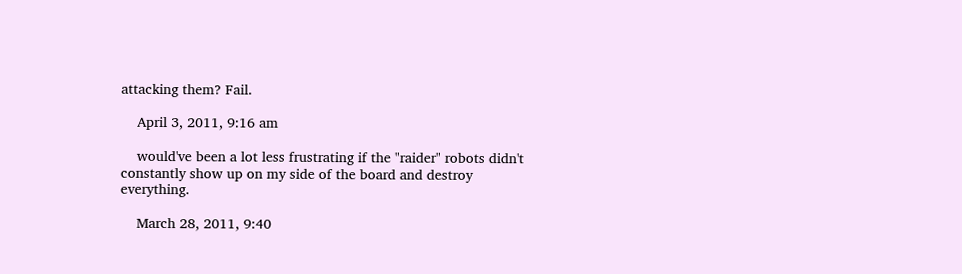attacking them? Fail.

    April 3, 2011, 9:16 am

    would've been a lot less frustrating if the "raider" robots didn't constantly show up on my side of the board and destroy everything.

    March 28, 2011, 9:40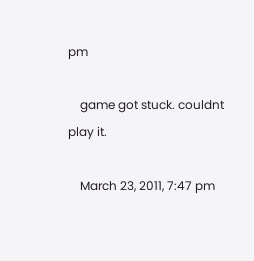pm

    game got stuck. couldnt play it.

    March 23, 2011, 7:47 pm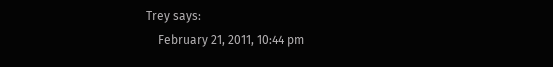Trey says:
    February 21, 2011, 10:44 pm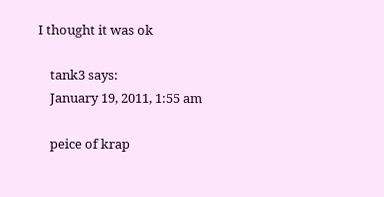I thought it was ok

    tank3 says:
    January 19, 2011, 1:55 am

    peice of krap